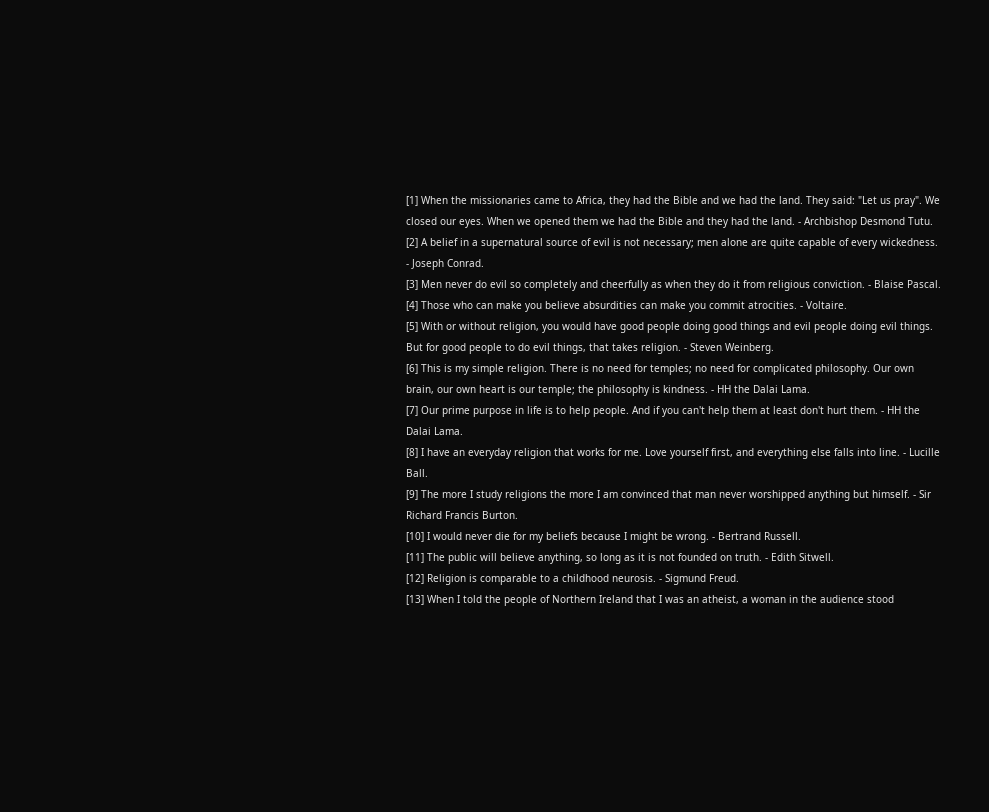[1] When the missionaries came to Africa, they had the Bible and we had the land. They said: "Let us pray". We closed our eyes. When we opened them we had the Bible and they had the land. - Archbishop Desmond Tutu.
[2] A belief in a supernatural source of evil is not necessary; men alone are quite capable of every wickedness. - Joseph Conrad.
[3] Men never do evil so completely and cheerfully as when they do it from religious conviction. - Blaise Pascal.
[4] Those who can make you believe absurdities can make you commit atrocities. - Voltaire.
[5] With or without religion, you would have good people doing good things and evil people doing evil things. But for good people to do evil things, that takes religion. - Steven Weinberg.
[6] This is my simple religion. There is no need for temples; no need for complicated philosophy. Our own brain, our own heart is our temple; the philosophy is kindness. - HH the Dalai Lama.
[7] Our prime purpose in life is to help people. And if you can't help them at least don't hurt them. - HH the Dalai Lama.
[8] I have an everyday religion that works for me. Love yourself first, and everything else falls into line. - Lucille Ball.
[9] The more I study religions the more I am convinced that man never worshipped anything but himself. - Sir Richard Francis Burton.
[10] I would never die for my beliefs because I might be wrong. - Bertrand Russell.
[11] The public will believe anything, so long as it is not founded on truth. - Edith Sitwell.
[12] Religion is comparable to a childhood neurosis. - Sigmund Freud.
[13] When I told the people of Northern Ireland that I was an atheist, a woman in the audience stood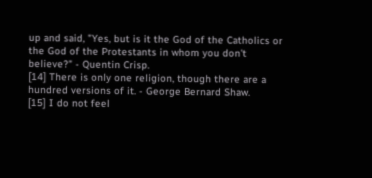up and said, "Yes, but is it the God of the Catholics or the God of the Protestants in whom you don't believe?" - Quentin Crisp.
[14] There is only one religion, though there are a hundred versions of it. - George Bernard Shaw.
[15] I do not feel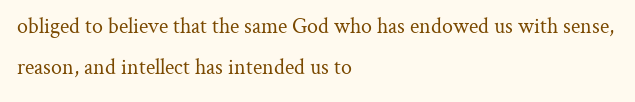obliged to believe that the same God who has endowed us with sense, reason, and intellect has intended us to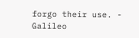forgo their use. - Galileo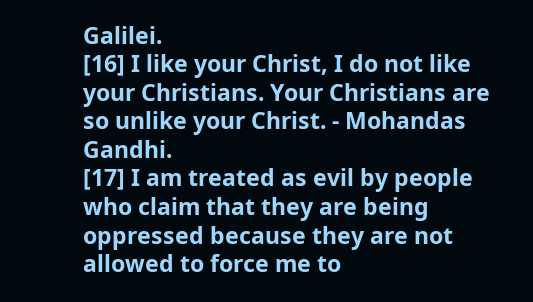Galilei.
[16] I like your Christ, I do not like your Christians. Your Christians are so unlike your Christ. - Mohandas Gandhi.
[17] I am treated as evil by people who claim that they are being oppressed because they are not allowed to force me to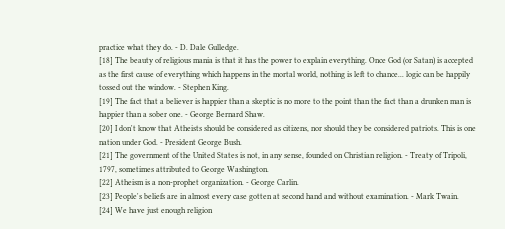practice what they do. - D. Dale Gulledge.
[18] The beauty of religious mania is that it has the power to explain everything. Once God (or Satan) is accepted as the first cause of everything which happens in the mortal world, nothing is left to chance... logic can be happily tossed out the window. - Stephen King.
[19] The fact that a believer is happier than a skeptic is no more to the point than the fact than a drunken man is happier than a sober one. - George Bernard Shaw.
[20] I don't know that Atheists should be considered as citizens, nor should they be considered patriots. This is one nation under God. - President George Bush.
[21] The government of the United States is not, in any sense, founded on Christian religion. - Treaty of Tripoli, 1797, sometimes attributed to George Washington.
[22] Atheism is a non-prophet organization. - George Carlin.
[23] People's beliefs are in almost every case gotten at second hand and without examination. - Mark Twain.
[24] We have just enough religion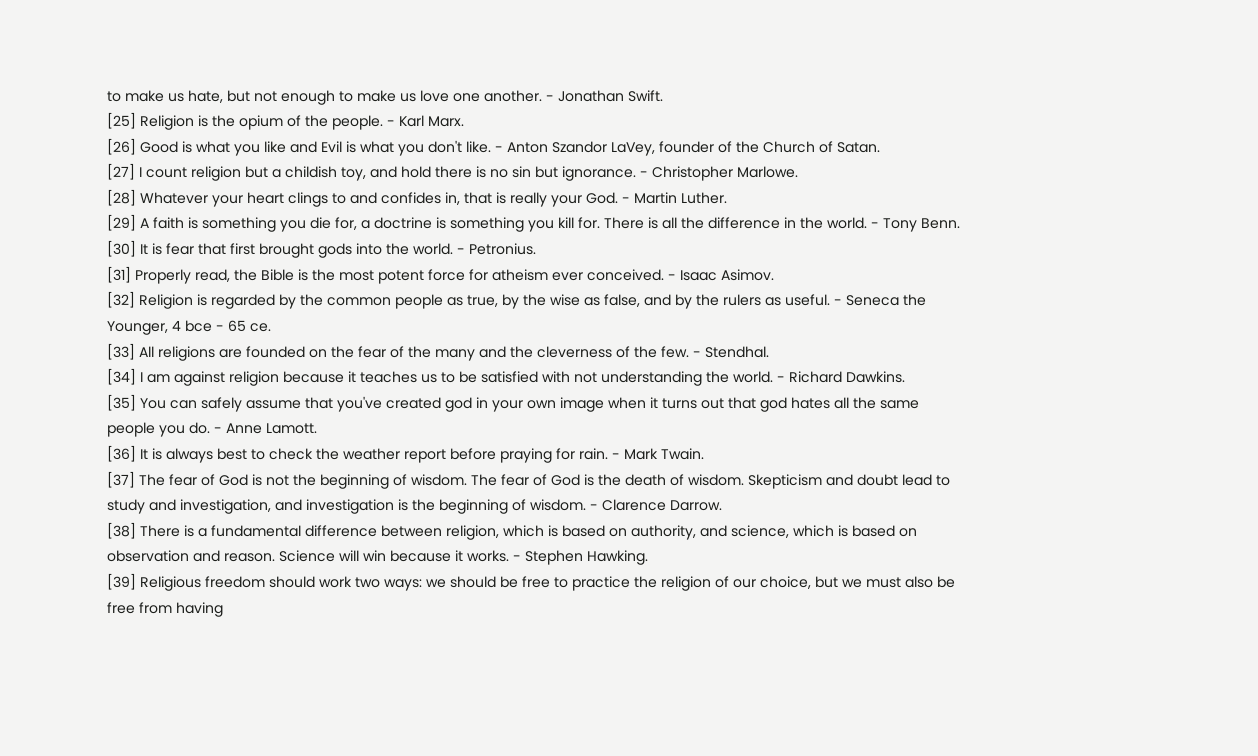to make us hate, but not enough to make us love one another. - Jonathan Swift.
[25] Religion is the opium of the people. - Karl Marx.
[26] Good is what you like and Evil is what you don't like. - Anton Szandor LaVey, founder of the Church of Satan.
[27] I count religion but a childish toy, and hold there is no sin but ignorance. - Christopher Marlowe.
[28] Whatever your heart clings to and confides in, that is really your God. - Martin Luther.
[29] A faith is something you die for, a doctrine is something you kill for. There is all the difference in the world. - Tony Benn.
[30] It is fear that first brought gods into the world. - Petronius.
[31] Properly read, the Bible is the most potent force for atheism ever conceived. - Isaac Asimov.
[32] Religion is regarded by the common people as true, by the wise as false, and by the rulers as useful. - Seneca the Younger, 4 bce - 65 ce.
[33] All religions are founded on the fear of the many and the cleverness of the few. - Stendhal.
[34] I am against religion because it teaches us to be satisfied with not understanding the world. - Richard Dawkins.
[35] You can safely assume that you've created god in your own image when it turns out that god hates all the same people you do. - Anne Lamott.
[36] It is always best to check the weather report before praying for rain. - Mark Twain.
[37] The fear of God is not the beginning of wisdom. The fear of God is the death of wisdom. Skepticism and doubt lead to study and investigation, and investigation is the beginning of wisdom. - Clarence Darrow.
[38] There is a fundamental difference between religion, which is based on authority, and science, which is based on observation and reason. Science will win because it works. - Stephen Hawking.
[39] Religious freedom should work two ways: we should be free to practice the religion of our choice, but we must also be free from having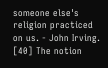someone else's religion practiced on us. - John Irving.
[40] The notion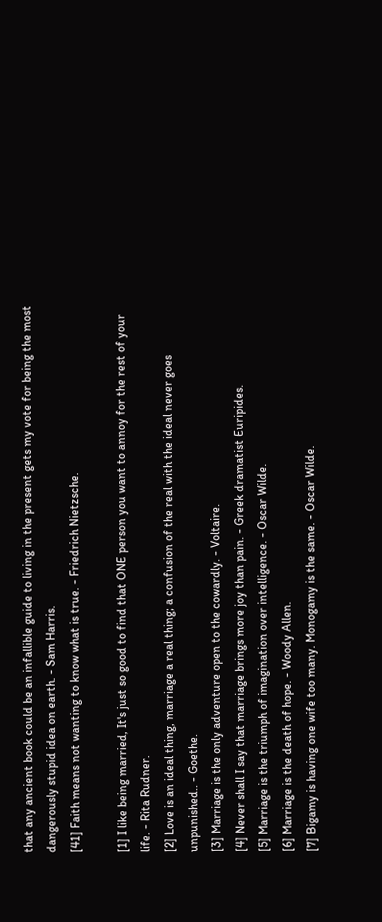that any ancient book could be an infallible guide to living in the present gets my vote for being the most dangerously stupid idea on earth. - Sam Harris.
[41] Faith means not wanting to know what is true. - Friedrich Nietzsche.

[1] I like being married, It's just so good to find that ONE person you want to annoy for the rest of your life. - Rita Rudner.
[2] Love is an ideal thing, marriage a real thing; a confusion of the real with the ideal never goes unpunished.. - Goethe.
[3] Marriage is the only adventure open to the cowardly. - Voltaire.
[4] Never shall I say that marriage brings more joy than pain. - Greek dramatist Euripides.
[5] Marriage is the triumph of imagination over intelligence. - Oscar Wilde.
[6] Marriage is the death of hope. - Woody Allen.
[7] Bigamy is having one wife too many. Monogamy is the same. - Oscar Wilde.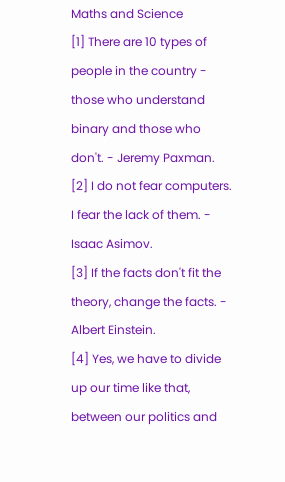Maths and Science
[1] There are 10 types of people in the country - those who understand binary and those who don't. - Jeremy Paxman.
[2] I do not fear computers. I fear the lack of them. - Isaac Asimov.
[3] If the facts don't fit the theory, change the facts. - Albert Einstein.
[4] Yes, we have to divide up our time like that, between our politics and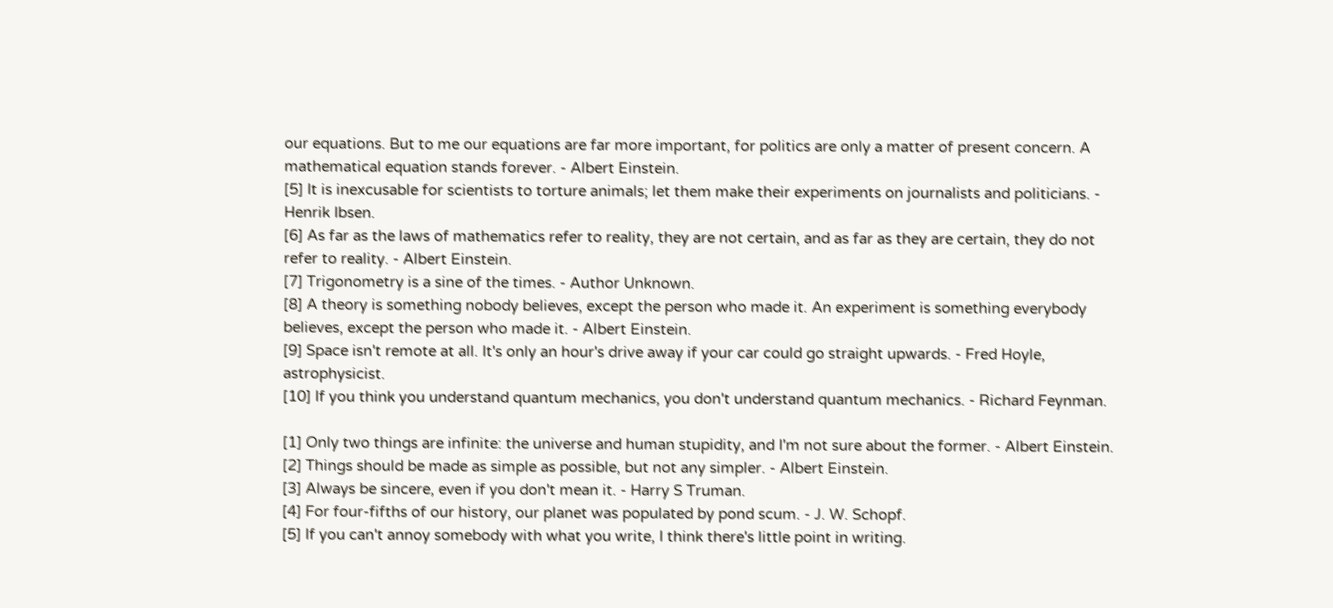our equations. But to me our equations are far more important, for politics are only a matter of present concern. A mathematical equation stands forever. - Albert Einstein.
[5] It is inexcusable for scientists to torture animals; let them make their experiments on journalists and politicians. - Henrik Ibsen.
[6] As far as the laws of mathematics refer to reality, they are not certain, and as far as they are certain, they do not refer to reality. - Albert Einstein.
[7] Trigonometry is a sine of the times. - Author Unknown.
[8] A theory is something nobody believes, except the person who made it. An experiment is something everybody believes, except the person who made it. - Albert Einstein.
[9] Space isn't remote at all. It's only an hour's drive away if your car could go straight upwards. - Fred Hoyle, astrophysicist.
[10] If you think you understand quantum mechanics, you don't understand quantum mechanics. - Richard Feynman.

[1] Only two things are infinite: the universe and human stupidity, and I'm not sure about the former. - Albert Einstein.
[2] Things should be made as simple as possible, but not any simpler. - Albert Einstein.
[3] Always be sincere, even if you don't mean it. - Harry S Truman.
[4] For four-fifths of our history, our planet was populated by pond scum. - J. W. Schopf.
[5] If you can't annoy somebody with what you write, I think there's little point in writing.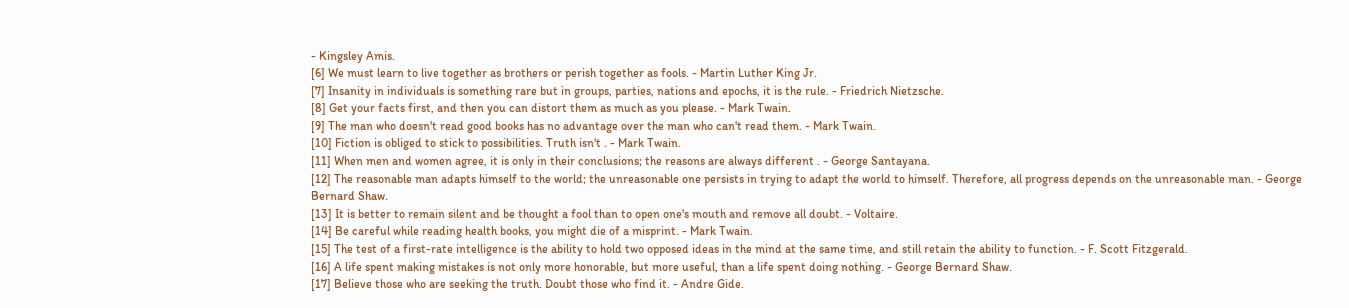- Kingsley Amis.
[6] We must learn to live together as brothers or perish together as fools. - Martin Luther King Jr.
[7] Insanity in individuals is something rare but in groups, parties, nations and epochs, it is the rule. - Friedrich Nietzsche.
[8] Get your facts first, and then you can distort them as much as you please. - Mark Twain.
[9] The man who doesn't read good books has no advantage over the man who can't read them. - Mark Twain.
[10] Fiction is obliged to stick to possibilities. Truth isn't . - Mark Twain.
[11] When men and women agree, it is only in their conclusions; the reasons are always different . - George Santayana.
[12] The reasonable man adapts himself to the world; the unreasonable one persists in trying to adapt the world to himself. Therefore, all progress depends on the unreasonable man. - George Bernard Shaw.
[13] It is better to remain silent and be thought a fool than to open one's mouth and remove all doubt. - Voltaire.
[14] Be careful while reading health books, you might die of a misprint. - Mark Twain.
[15] The test of a first-rate intelligence is the ability to hold two opposed ideas in the mind at the same time, and still retain the ability to function. - F. Scott Fitzgerald.
[16] A life spent making mistakes is not only more honorable, but more useful, than a life spent doing nothing. - George Bernard Shaw.
[17] Believe those who are seeking the truth. Doubt those who find it. - Andre Gide.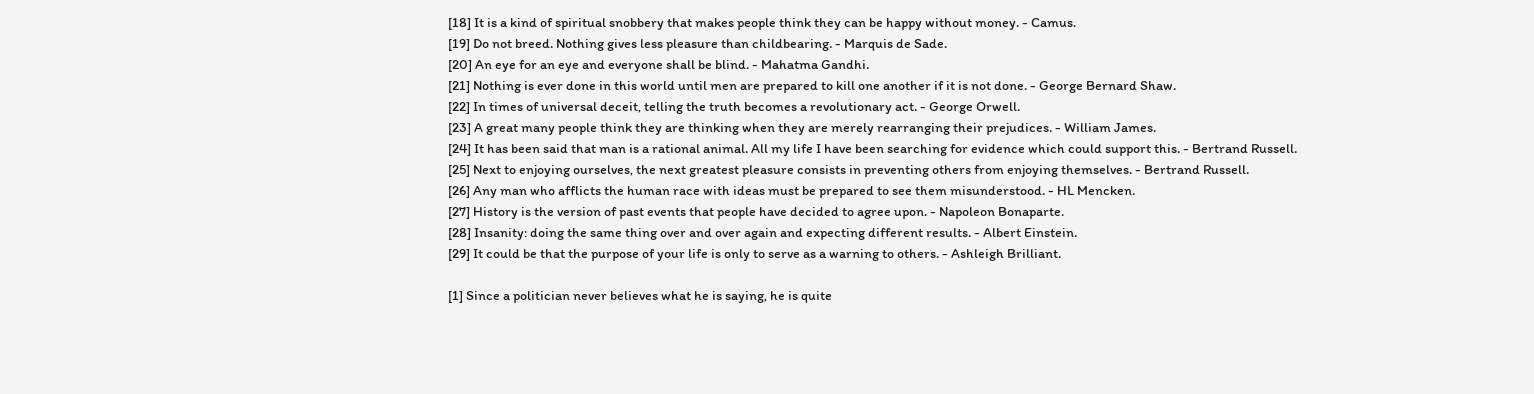[18] It is a kind of spiritual snobbery that makes people think they can be happy without money. - Camus.
[19] Do not breed. Nothing gives less pleasure than childbearing. - Marquis de Sade.
[20] An eye for an eye and everyone shall be blind. - Mahatma Gandhi.
[21] Nothing is ever done in this world until men are prepared to kill one another if it is not done. - George Bernard Shaw.
[22] In times of universal deceit, telling the truth becomes a revolutionary act. - George Orwell.
[23] A great many people think they are thinking when they are merely rearranging their prejudices. - William James.
[24] It has been said that man is a rational animal. All my life I have been searching for evidence which could support this. - Bertrand Russell.
[25] Next to enjoying ourselves, the next greatest pleasure consists in preventing others from enjoying themselves. - Bertrand Russell.
[26] Any man who afflicts the human race with ideas must be prepared to see them misunderstood. - HL Mencken.
[27] History is the version of past events that people have decided to agree upon. - Napoleon Bonaparte.
[28] Insanity: doing the same thing over and over again and expecting different results. - Albert Einstein.
[29] It could be that the purpose of your life is only to serve as a warning to others. - Ashleigh Brilliant.

[1] Since a politician never believes what he is saying, he is quite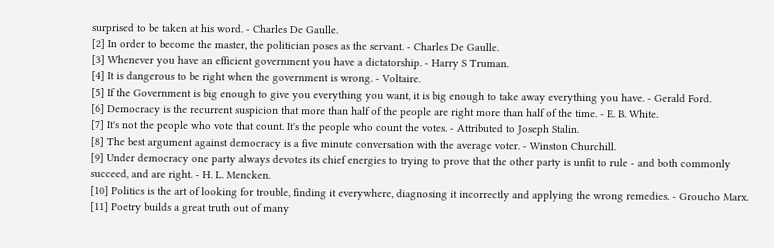surprised to be taken at his word. - Charles De Gaulle.
[2] In order to become the master, the politician poses as the servant. - Charles De Gaulle.
[3] Whenever you have an efficient government you have a dictatorship. - Harry S Truman.
[4] It is dangerous to be right when the government is wrong. - Voltaire.
[5] If the Government is big enough to give you everything you want, it is big enough to take away everything you have. - Gerald Ford.
[6] Democracy is the recurrent suspicion that more than half of the people are right more than half of the time. - E. B. White.
[7] It's not the people who vote that count. It's the people who count the votes. - Attributed to Joseph Stalin.
[8] The best argument against democracy is a five minute conversation with the average voter. - Winston Churchill.
[9] Under democracy one party always devotes its chief energies to trying to prove that the other party is unfit to rule - and both commonly succeed, and are right. - H. L. Mencken.
[10] Politics is the art of looking for trouble, finding it everywhere, diagnosing it incorrectly and applying the wrong remedies. - Groucho Marx.
[11] Poetry builds a great truth out of many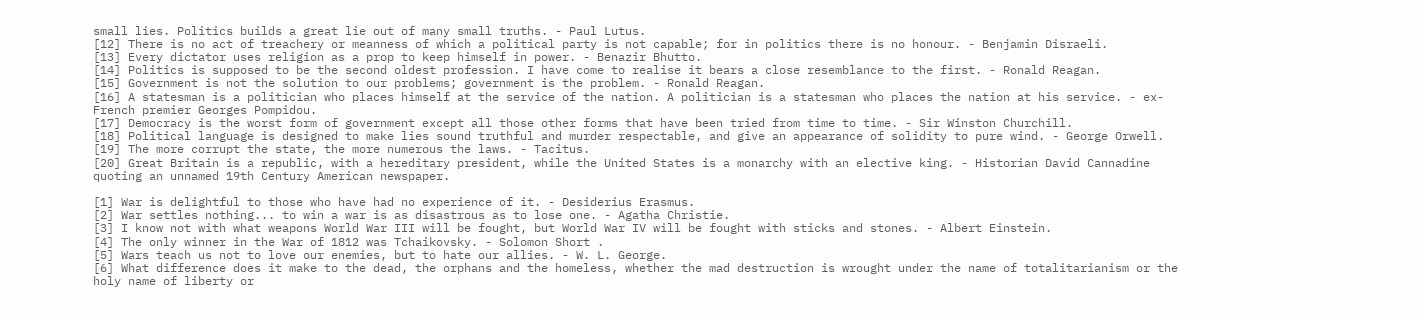small lies. Politics builds a great lie out of many small truths. - Paul Lutus.
[12] There is no act of treachery or meanness of which a political party is not capable; for in politics there is no honour. - Benjamin Disraeli.
[13] Every dictator uses religion as a prop to keep himself in power. - Benazir Bhutto.
[14] Politics is supposed to be the second oldest profession. I have come to realise it bears a close resemblance to the first. - Ronald Reagan.
[15] Government is not the solution to our problems; government is the problem. - Ronald Reagan.
[16] A statesman is a politician who places himself at the service of the nation. A politician is a statesman who places the nation at his service. - ex-French premier Georges Pompidou.
[17] Democracy is the worst form of government except all those other forms that have been tried from time to time. - Sir Winston Churchill.
[18] Political language is designed to make lies sound truthful and murder respectable, and give an appearance of solidity to pure wind. - George Orwell.
[19] The more corrupt the state, the more numerous the laws. - Tacitus.
[20] Great Britain is a republic, with a hereditary president, while the United States is a monarchy with an elective king. - Historian David Cannadine quoting an unnamed 19th Century American newspaper.

[1] War is delightful to those who have had no experience of it. - Desiderius Erasmus.
[2] War settles nothing... to win a war is as disastrous as to lose one. - Agatha Christie.
[3] I know not with what weapons World War III will be fought, but World War IV will be fought with sticks and stones. - Albert Einstein.
[4] The only winner in the War of 1812 was Tchaikovsky. - Solomon Short .
[5] Wars teach us not to love our enemies, but to hate our allies. - W. L. George.
[6] What difference does it make to the dead, the orphans and the homeless, whether the mad destruction is wrought under the name of totalitarianism or the holy name of liberty or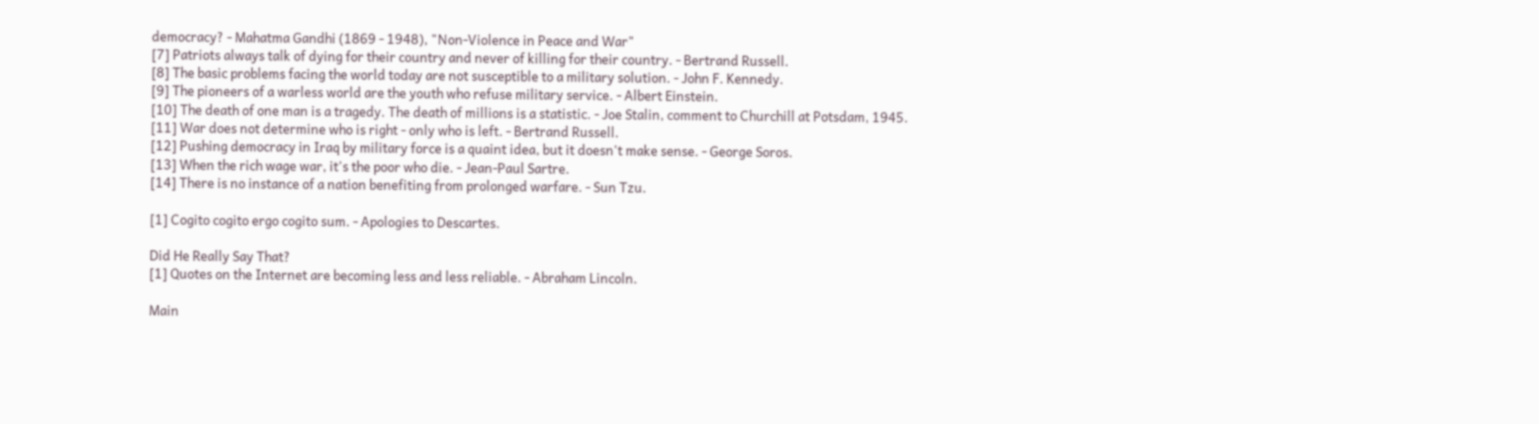democracy? - Mahatma Gandhi (1869 - 1948), "Non-Violence in Peace and War"
[7] Patriots always talk of dying for their country and never of killing for their country. - Bertrand Russell.
[8] The basic problems facing the world today are not susceptible to a military solution. - John F. Kennedy.
[9] The pioneers of a warless world are the youth who refuse military service. - Albert Einstein.
[10] The death of one man is a tragedy. The death of millions is a statistic. - Joe Stalin, comment to Churchill at Potsdam, 1945.
[11] War does not determine who is right - only who is left. - Bertrand Russell.
[12] Pushing democracy in Iraq by military force is a quaint idea, but it doesn't make sense. - George Soros.
[13] When the rich wage war, it's the poor who die. - Jean-Paul Sartre.
[14] There is no instance of a nation benefiting from prolonged warfare. - Sun Tzu.

[1] Cogito cogito ergo cogito sum. - Apologies to Descartes.

Did He Really Say That?
[1] Quotes on the Internet are becoming less and less reliable. - Abraham Lincoln.

Main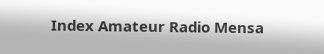Index Amateur Radio Mensa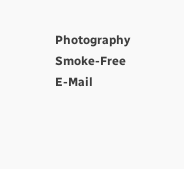Photography Smoke-Free E-Mail